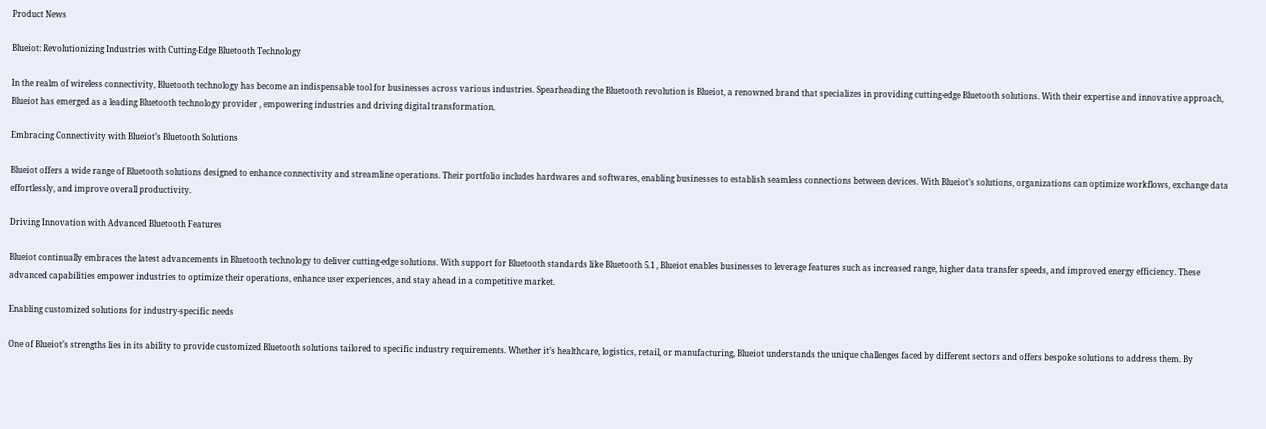Product News

Blueiot: Revolutionizing Industries with Cutting-Edge Bluetooth Technology

In the realm of wireless connectivity, Bluetooth technology has become an indispensable tool for businesses across various industries. Spearheading the Bluetooth revolution is Blueiot, a renowned brand that specializes in providing cutting-edge Bluetooth solutions. With their expertise and innovative approach, Blueiot has emerged as a leading Bluetooth technology provider , empowering industries and driving digital transformation.

Embracing Connectivity with Blueiot’s Bluetooth Solutions

Blueiot offers a wide range of Bluetooth solutions designed to enhance connectivity and streamline operations. Their portfolio includes hardwares and softwares, enabling businesses to establish seamless connections between devices. With Blueiot’s solutions, organizations can optimize workflows, exchange data effortlessly, and improve overall productivity.

Driving Innovation with Advanced Bluetooth Features

Blueiot continually embraces the latest advancements in Bluetooth technology to deliver cutting-edge solutions. With support for Bluetooth standards like Bluetooth 5.1 , Blueiot enables businesses to leverage features such as increased range, higher data transfer speeds, and improved energy efficiency. These advanced capabilities empower industries to optimize their operations, enhance user experiences, and stay ahead in a competitive market.

Enabling customized solutions for industry-specific needs

One of Blueiot’s strengths lies in its ability to provide customized Bluetooth solutions tailored to specific industry requirements. Whether it’s healthcare, logistics, retail, or manufacturing, Blueiot understands the unique challenges faced by different sectors and offers bespoke solutions to address them. By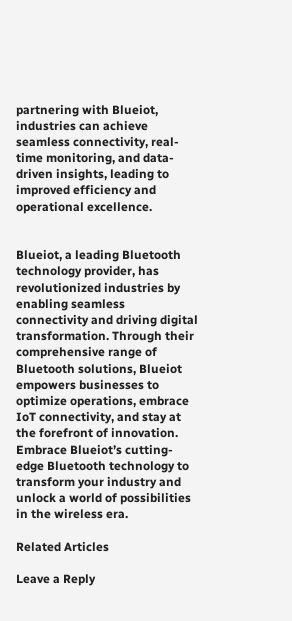partnering with Blueiot, industries can achieve seamless connectivity, real-time monitoring, and data-driven insights, leading to improved efficiency and operational excellence.


Blueiot, a leading Bluetooth technology provider, has revolutionized industries by enabling seamless connectivity and driving digital transformation. Through their comprehensive range of Bluetooth solutions, Blueiot empowers businesses to optimize operations, embrace IoT connectivity, and stay at the forefront of innovation. Embrace Blueiot’s cutting-edge Bluetooth technology to transform your industry and unlock a world of possibilities in the wireless era.

Related Articles

Leave a Reply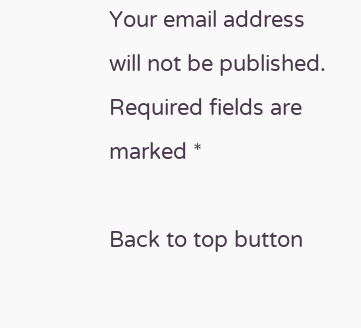Your email address will not be published. Required fields are marked *

Back to top button